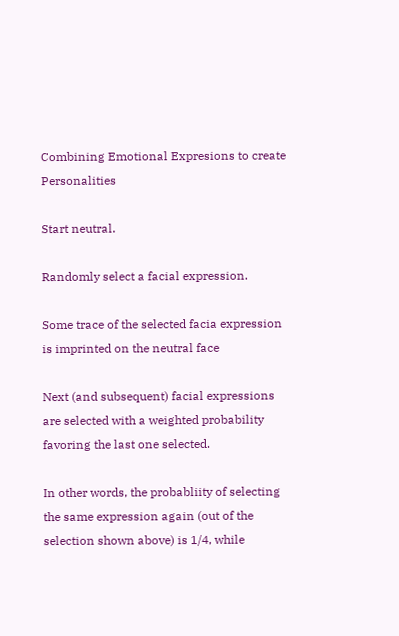Combining Emotional Expresions to create Personalities

Start neutral.

Randomly select a facial expression.

Some trace of the selected facia expression is imprinted on the neutral face

Next (and subsequent) facial expressions are selected with a weighted probability favoring the last one selected.

In other words, the probabliity of selecting the same expression again (out of the selection shown above) is 1/4, while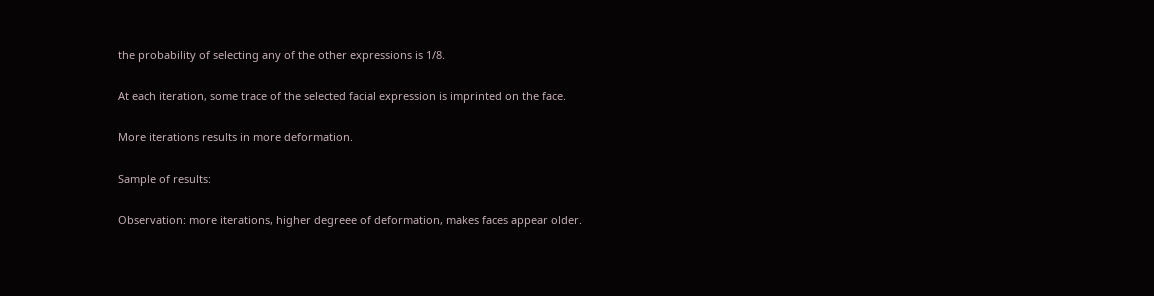the probability of selecting any of the other expressions is 1/8.

At each iteration, some trace of the selected facial expression is imprinted on the face.

More iterations results in more deformation.

Sample of results:

Observation: more iterations, higher degreee of deformation, makes faces appear older.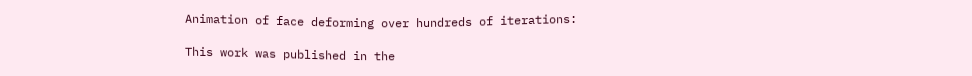Animation of face deforming over hundreds of iterations:

This work was published in the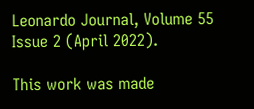Leonardo Journal, Volume 55 Issue 2 (April 2022).

This work was made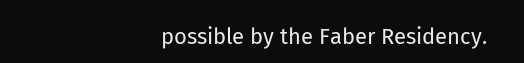possible by the Faber Residency.